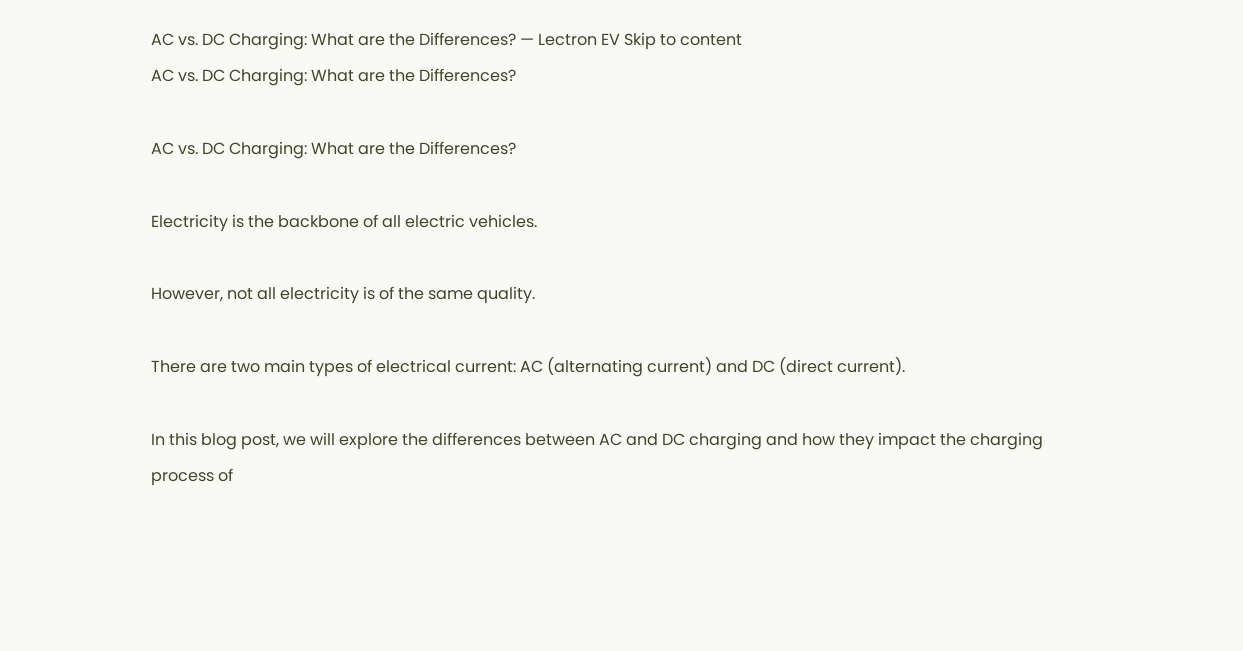AC vs. DC Charging: What are the Differences? — Lectron EV Skip to content
AC vs. DC Charging: What are the Differences?

AC vs. DC Charging: What are the Differences?

Electricity is the backbone of all electric vehicles.

However, not all electricity is of the same quality.

There are two main types of electrical current: AC (alternating current) and DC (direct current).

In this blog post, we will explore the differences between AC and DC charging and how they impact the charging process of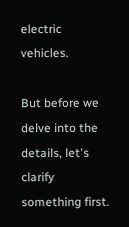electric vehicles.

But before we delve into the details, let's clarify something first.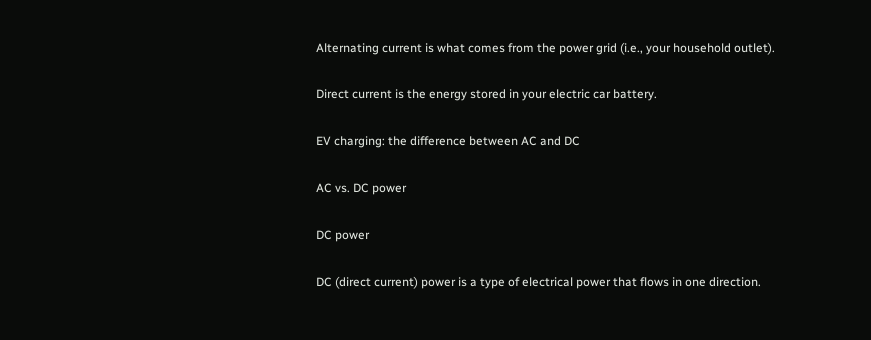Alternating current is what comes from the power grid (i.e., your household outlet).

Direct current is the energy stored in your electric car battery.

EV charging: the difference between AC and DC

AC vs. DC power

DC power

DC (direct current) power is a type of electrical power that flows in one direction.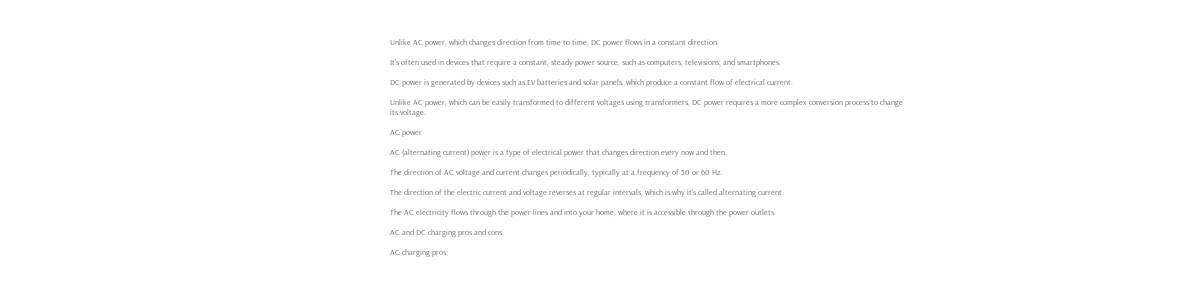Unlike AC power, which changes direction from time to time, DC power flows in a constant direction.

It's often used in devices that require a constant, steady power source, such as computers, televisions, and smartphones.

DC power is generated by devices such as EV batteries and solar panels, which produce a constant flow of electrical current.

Unlike AC power, which can be easily transformed to different voltages using transformers, DC power requires a more complex conversion process to change its voltage.

AC power

AC (alternating current) power is a type of electrical power that changes direction every now and then.

The direction of AC voltage and current changes periodically, typically at a frequency of 50 or 60 Hz.

The direction of the electric current and voltage reverses at regular intervals, which is why it's called alternating current.

The AC electricity flows through the power lines and into your home, where it is accessible through the power outlets.

AC and DC charging pros and cons

AC charging pros: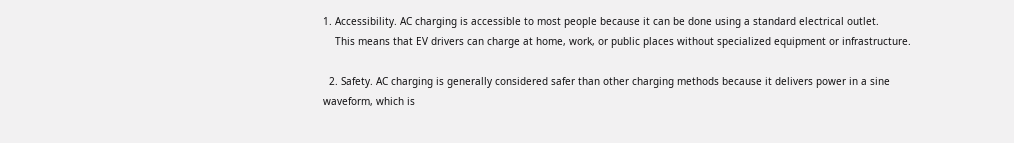1. Accessibility. AC charging is accessible to most people because it can be done using a standard electrical outlet.
    This means that EV drivers can charge at home, work, or public places without specialized equipment or infrastructure.

  2. Safety. AC charging is generally considered safer than other charging methods because it delivers power in a sine waveform, which is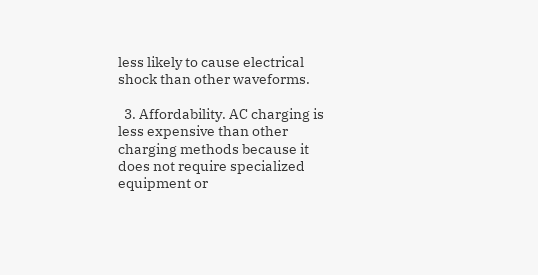less likely to cause electrical shock than other waveforms.

  3. Affordability. AC charging is less expensive than other charging methods because it does not require specialized equipment or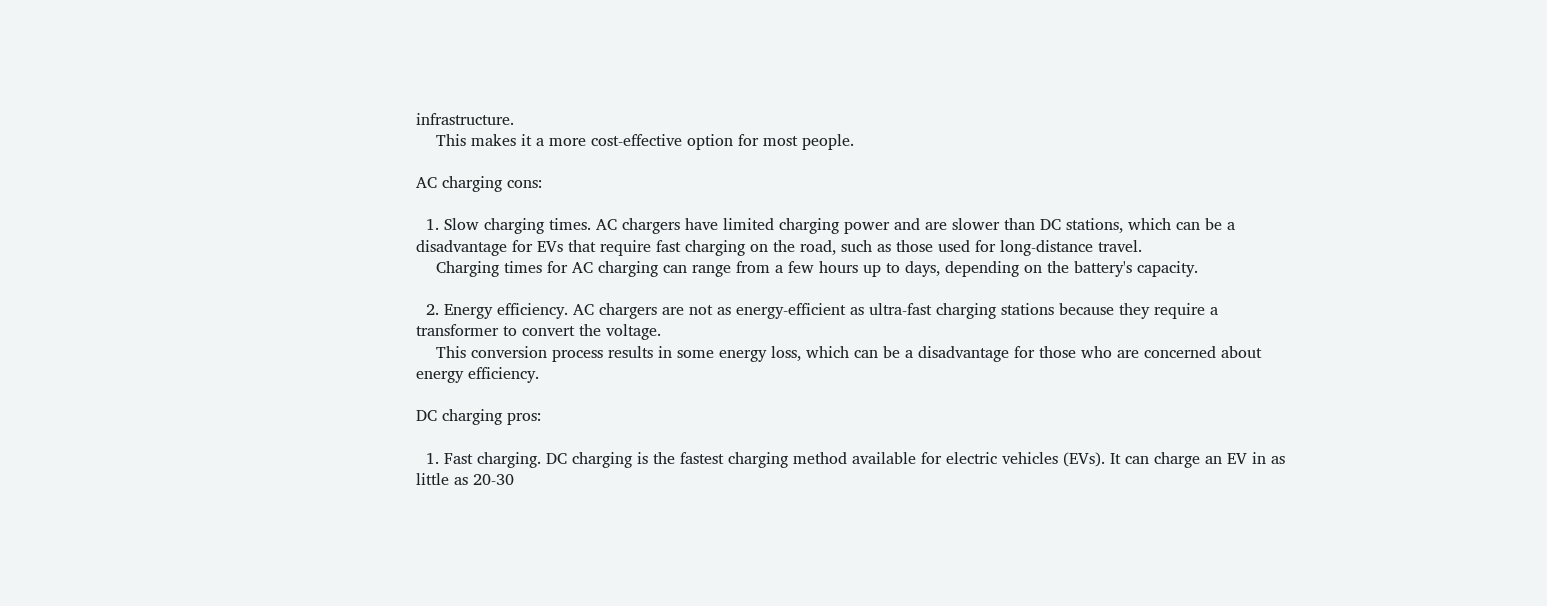infrastructure.
    This makes it a more cost-effective option for most people.

AC charging cons:

  1. Slow charging times. AC chargers have limited charging power and are slower than DC stations, which can be a disadvantage for EVs that require fast charging on the road, such as those used for long-distance travel.
    Charging times for AC charging can range from a few hours up to days, depending on the battery's capacity.

  2. Energy efficiency. AC chargers are not as energy-efficient as ultra-fast charging stations because they require a transformer to convert the voltage.
    This conversion process results in some energy loss, which can be a disadvantage for those who are concerned about energy efficiency.

DC charging pros:

  1. Fast charging. DC charging is the fastest charging method available for electric vehicles (EVs). It can charge an EV in as little as 20-30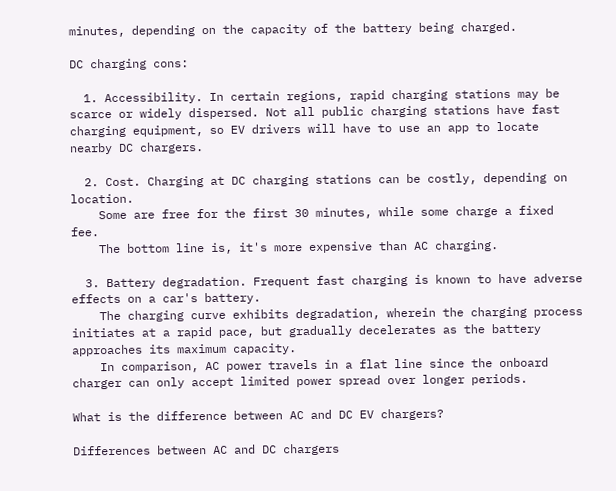minutes, depending on the capacity of the battery being charged.

DC charging cons:

  1. Accessibility. In certain regions, rapid charging stations may be scarce or widely dispersed. Not all public charging stations have fast charging equipment, so EV drivers will have to use an app to locate nearby DC chargers.

  2. Cost. Charging at DC charging stations can be costly, depending on location.
    Some are free for the first 30 minutes, while some charge a fixed fee.
    The bottom line is, it's more expensive than AC charging.

  3. Battery degradation. Frequent fast charging is known to have adverse effects on a car's battery.
    The charging curve exhibits degradation, wherein the charging process initiates at a rapid pace, but gradually decelerates as the battery approaches its maximum capacity.
    In comparison, AC power travels in a flat line since the onboard charger can only accept limited power spread over longer periods.

What is the difference between AC and DC EV chargers?

Differences between AC and DC chargers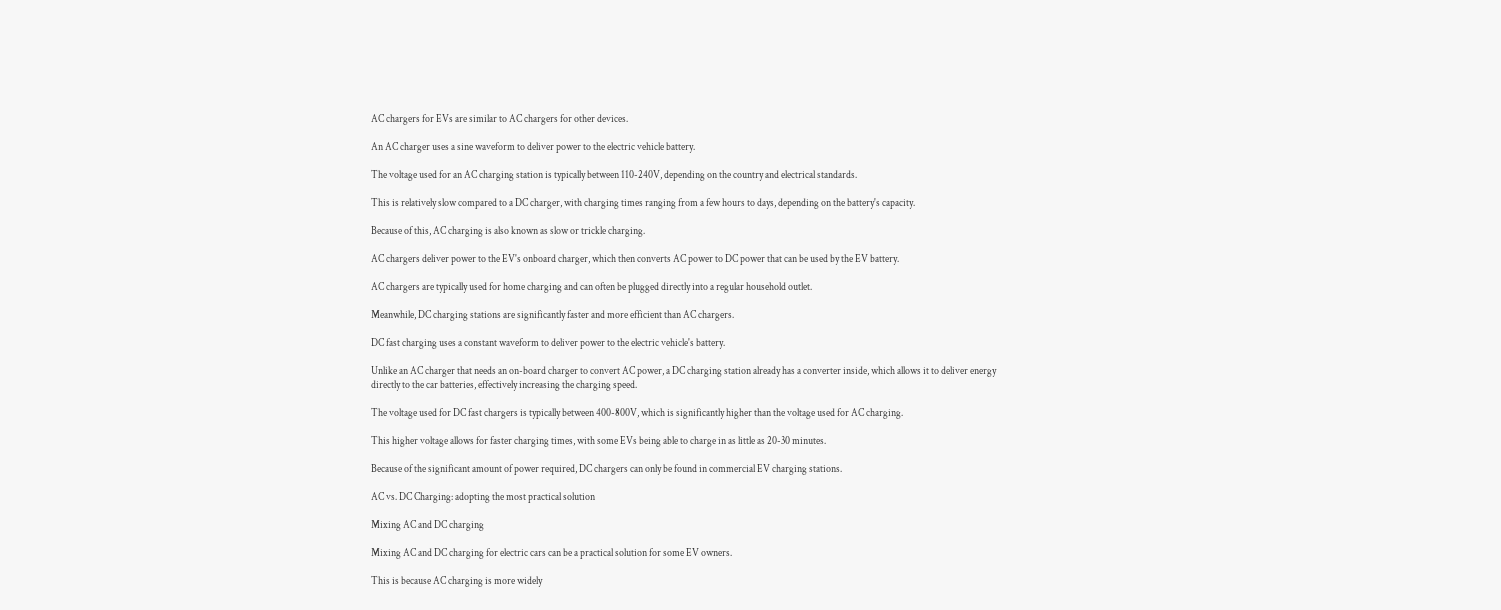AC chargers for EVs are similar to AC chargers for other devices.

An AC charger uses a sine waveform to deliver power to the electric vehicle battery.

The voltage used for an AC charging station is typically between 110-240V, depending on the country and electrical standards.

This is relatively slow compared to a DC charger, with charging times ranging from a few hours to days, depending on the battery's capacity.

Because of this, AC charging is also known as slow or trickle charging.

AC chargers deliver power to the EV's onboard charger, which then converts AC power to DC power that can be used by the EV battery.

AC chargers are typically used for home charging and can often be plugged directly into a regular household outlet.

Meanwhile, DC charging stations are significantly faster and more efficient than AC chargers.

DC fast charging uses a constant waveform to deliver power to the electric vehicle's battery.

Unlike an AC charger that needs an on-board charger to convert AC power, a DC charging station already has a converter inside, which allows it to deliver energy directly to the car batteries, effectively increasing the charging speed.

The voltage used for DC fast chargers is typically between 400-800V, which is significantly higher than the voltage used for AC charging.

This higher voltage allows for faster charging times, with some EVs being able to charge in as little as 20-30 minutes.

Because of the significant amount of power required, DC chargers can only be found in commercial EV charging stations.

AC vs. DC Charging: adopting the most practical solution

Mixing AC and DC charging

Mixing AC and DC charging for electric cars can be a practical solution for some EV owners.

This is because AC charging is more widely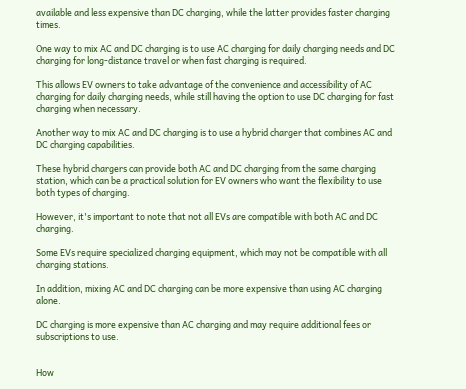available and less expensive than DC charging, while the latter provides faster charging times.

One way to mix AC and DC charging is to use AC charging for daily charging needs and DC charging for long-distance travel or when fast charging is required.

This allows EV owners to take advantage of the convenience and accessibility of AC charging for daily charging needs, while still having the option to use DC charging for fast charging when necessary.

Another way to mix AC and DC charging is to use a hybrid charger that combines AC and DC charging capabilities.

These hybrid chargers can provide both AC and DC charging from the same charging station, which can be a practical solution for EV owners who want the flexibility to use both types of charging.

However, it's important to note that not all EVs are compatible with both AC and DC charging.

Some EVs require specialized charging equipment, which may not be compatible with all charging stations.

In addition, mixing AC and DC charging can be more expensive than using AC charging alone.

DC charging is more expensive than AC charging and may require additional fees or subscriptions to use.


How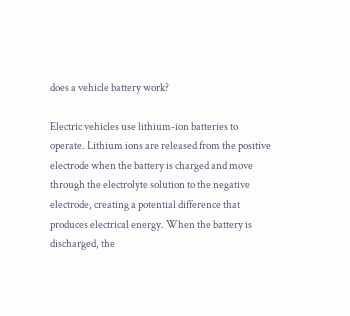does a vehicle battery work?

Electric vehicles use lithium-ion batteries to operate. Lithium ions are released from the positive electrode when the battery is charged and move through the electrolyte solution to the negative electrode, creating a potential difference that produces electrical energy. When the battery is discharged, the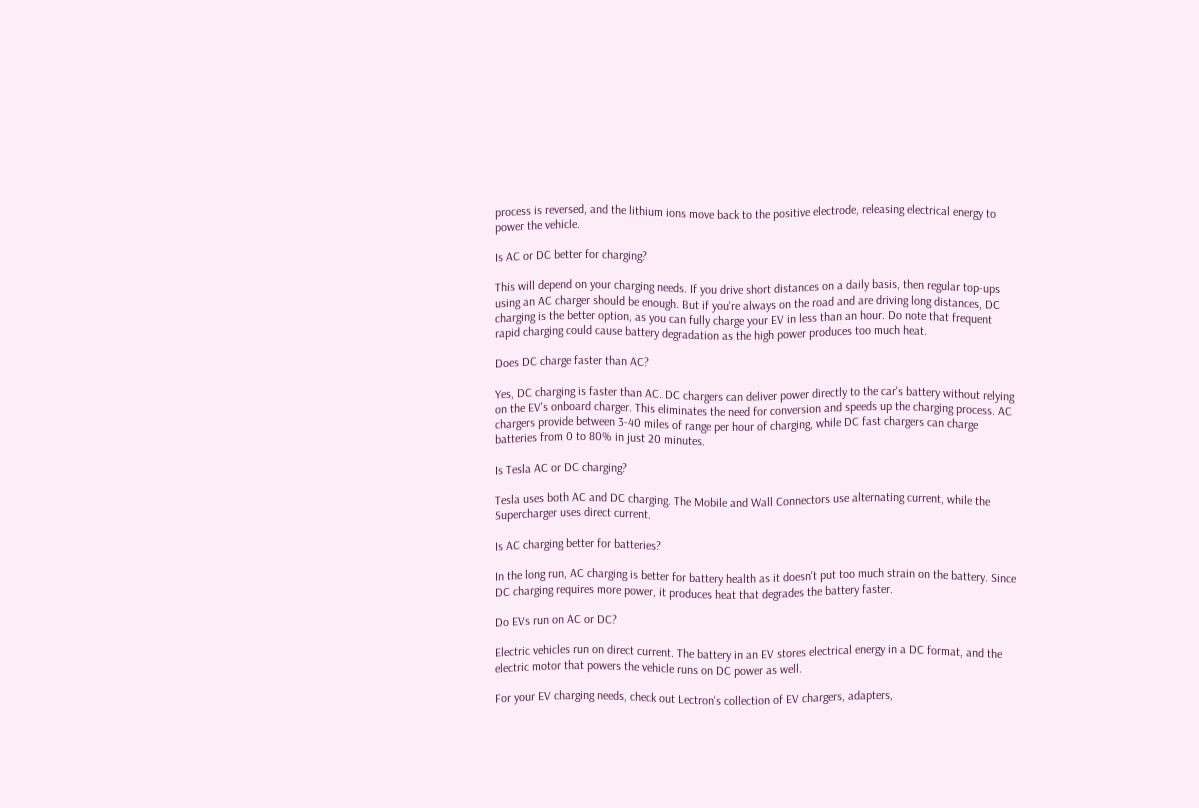process is reversed, and the lithium ions move back to the positive electrode, releasing electrical energy to power the vehicle.

Is AC or DC better for charging?

This will depend on your charging needs. If you drive short distances on a daily basis, then regular top-ups using an AC charger should be enough. But if you're always on the road and are driving long distances, DC charging is the better option, as you can fully charge your EV in less than an hour. Do note that frequent rapid charging could cause battery degradation as the high power produces too much heat.

Does DC charge faster than AC?

Yes, DC charging is faster than AC. DC chargers can deliver power directly to the car's battery without relying on the EV's onboard charger. This eliminates the need for conversion and speeds up the charging process. AC chargers provide between 3-40 miles of range per hour of charging, while DC fast chargers can charge batteries from 0 to 80% in just 20 minutes.

Is Tesla AC or DC charging?

Tesla uses both AC and DC charging. The Mobile and Wall Connectors use alternating current, while the Supercharger uses direct current.

Is AC charging better for batteries?

In the long run, AC charging is better for battery health as it doesn't put too much strain on the battery. Since DC charging requires more power, it produces heat that degrades the battery faster.

Do EVs run on AC or DC?

Electric vehicles run on direct current. The battery in an EV stores electrical energy in a DC format, and the electric motor that powers the vehicle runs on DC power as well.

For your EV charging needs, check out Lectron's collection of EV chargers, adapters,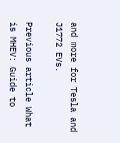and more for Tesla and J1772 EVs.

Previous article What is MHEV: Guide to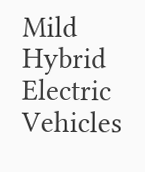Mild Hybrid Electric Vehicles